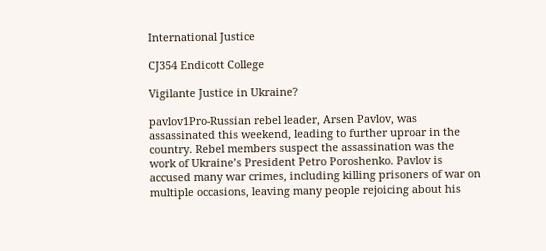International Justice

CJ354 Endicott College

Vigilante Justice in Ukraine?

pavlov1Pro-Russian rebel leader, Arsen Pavlov, was assassinated this weekend, leading to further uproar in the country. Rebel members suspect the assassination was the work of Ukraine’s President Petro Poroshenko. Pavlov is accused many war crimes, including killing prisoners of war on multiple occasions, leaving many people rejoicing about his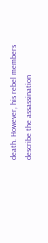death. However, his rebel members describe the assassination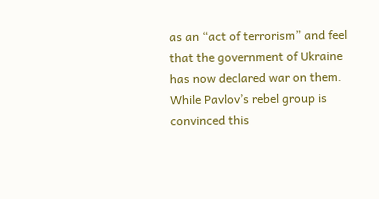as an “act of terrorism” and feel that the government of Ukraine has now declared war on them. While Pavlov’s rebel group is convinced this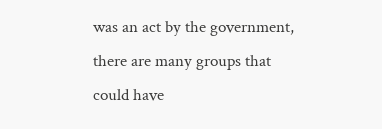was an act by the government, there are many groups that could have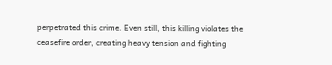perpetrated this crime. Even still, this killing violates the ceasefire order, creating heavy tension and fighting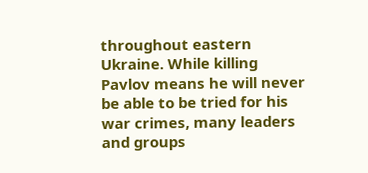throughout eastern Ukraine. While killing Pavlov means he will never be able to be tried for his war crimes, many leaders and groups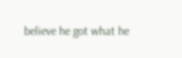believe he got what he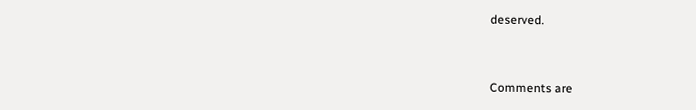deserved.


Comments are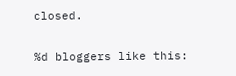closed.

%d bloggers like this: